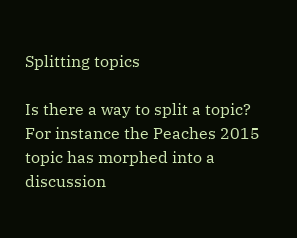Splitting topics

Is there a way to split a topic? For instance the Peaches 2015 topic has morphed into a discussion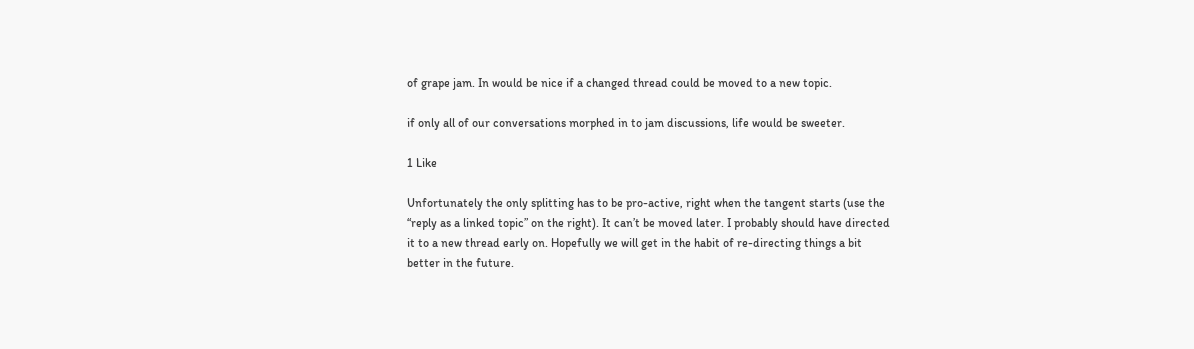of grape jam. In would be nice if a changed thread could be moved to a new topic.

if only all of our conversations morphed in to jam discussions, life would be sweeter.

1 Like

Unfortunately the only splitting has to be pro-active, right when the tangent starts (use the “reply as a linked topic” on the right). It can’t be moved later. I probably should have directed it to a new thread early on. Hopefully we will get in the habit of re-directing things a bit better in the future.